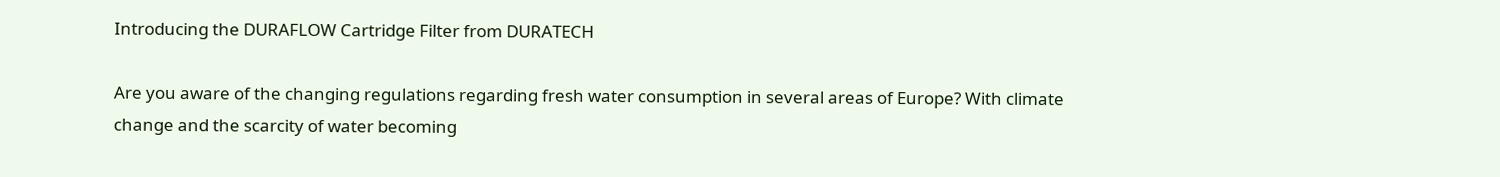Introducing the DURAFLOW Cartridge Filter from DURATECH

Are you aware of the changing regulations regarding fresh water consumption in several areas of Europe? With climate change and the scarcity of water becoming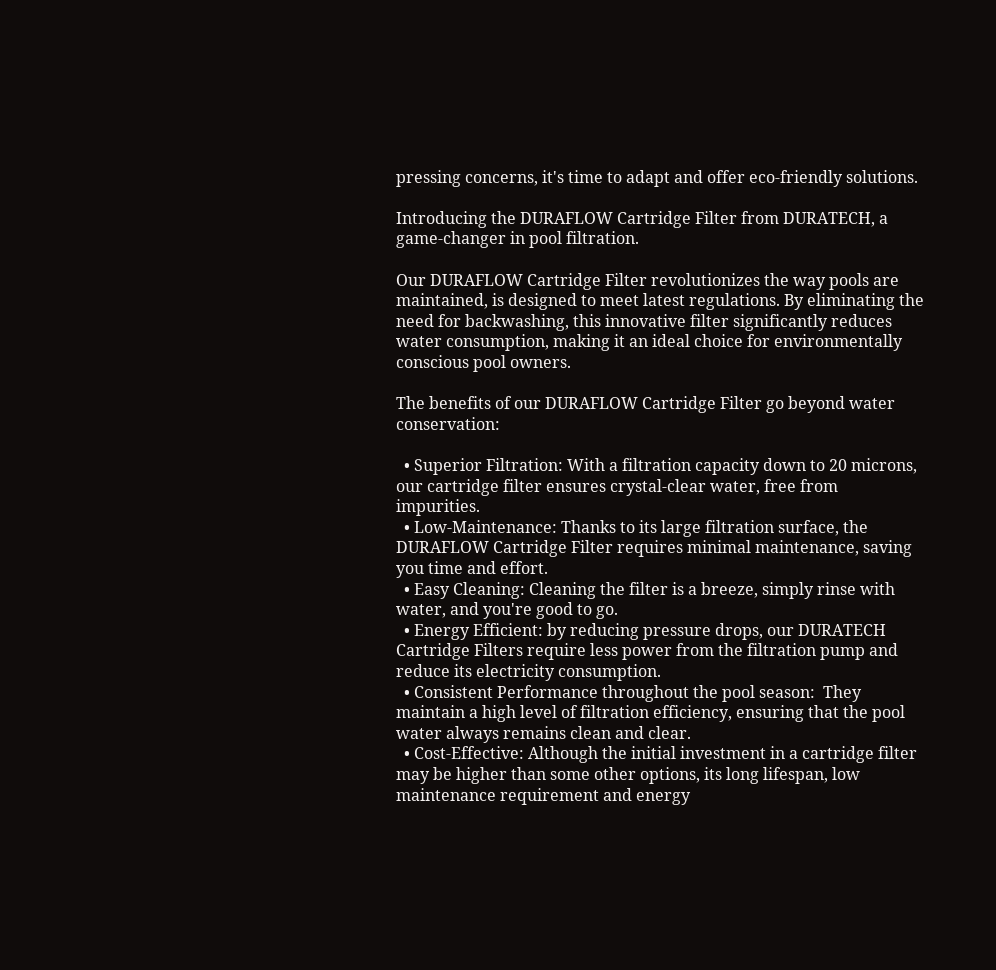pressing concerns, it's time to adapt and offer eco-friendly solutions.

Introducing the DURAFLOW Cartridge Filter from DURATECH, a game-changer in pool filtration.

Our DURAFLOW Cartridge Filter revolutionizes the way pools are maintained, is designed to meet latest regulations. By eliminating the need for backwashing, this innovative filter significantly reduces water consumption, making it an ideal choice for environmentally conscious pool owners.

The benefits of our DURAFLOW Cartridge Filter go beyond water conservation:

  • Superior Filtration: With a filtration capacity down to 20 microns, our cartridge filter ensures crystal-clear water, free from impurities.
  • Low-Maintenance: Thanks to its large filtration surface, the DURAFLOW Cartridge Filter requires minimal maintenance, saving you time and effort.
  • Easy Cleaning: Cleaning the filter is a breeze, simply rinse with water, and you're good to go.
  • Energy Efficient: by reducing pressure drops, our DURATECH Cartridge Filters require less power from the filtration pump and reduce its electricity consumption.
  • Consistent Performance throughout the pool season:  They maintain a high level of filtration efficiency, ensuring that the pool water always remains clean and clear.
  • Cost-Effective: Although the initial investment in a cartridge filter may be higher than some other options, its long lifespan, low maintenance requirement and energy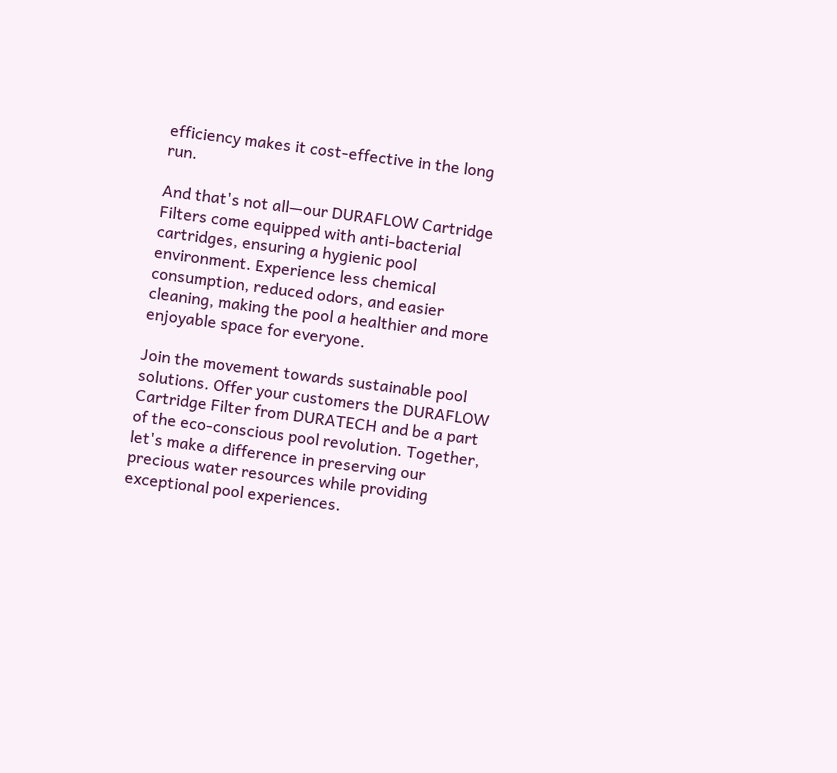efficiency makes it cost-effective in the long run.

And that's not all—our DURAFLOW Cartridge Filters come equipped with anti-bacterial cartridges, ensuring a hygienic pool environment. Experience less chemical consumption, reduced odors, and easier cleaning, making the pool a healthier and more enjoyable space for everyone.

Join the movement towards sustainable pool solutions. Offer your customers the DURAFLOW Cartridge Filter from DURATECH and be a part of the eco-conscious pool revolution. Together, let's make a difference in preserving our precious water resources while providing exceptional pool experiences.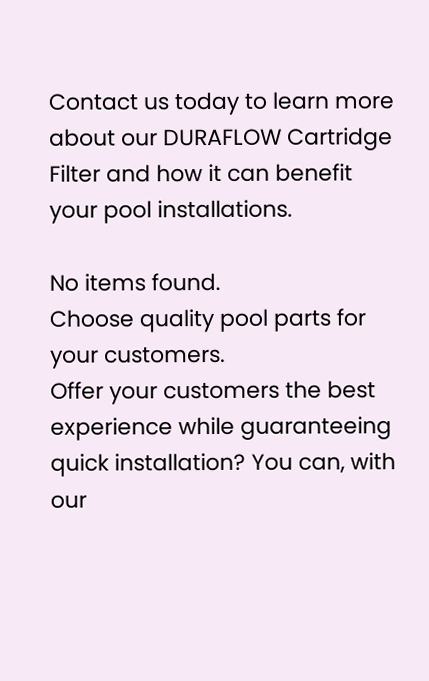Contact us today to learn more about our DURAFLOW Cartridge Filter and how it can benefit your pool installations.

No items found.
Choose quality pool parts for your customers.
Offer your customers the best experience while guaranteeing quick installation? You can, with our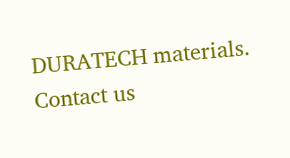DURATECH materials.
Contact us